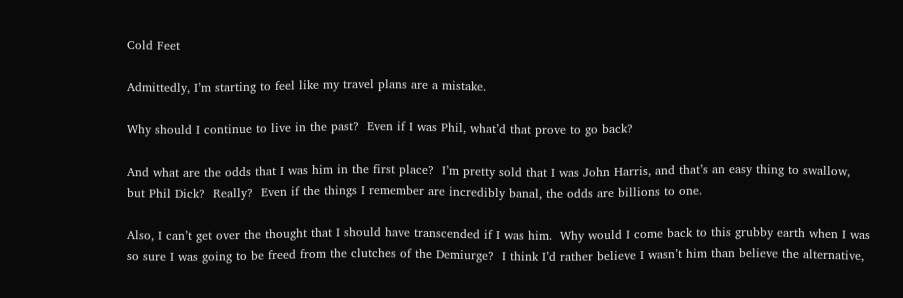Cold Feet

Admittedly, I’m starting to feel like my travel plans are a mistake.

Why should I continue to live in the past?  Even if I was Phil, what’d that prove to go back?

And what are the odds that I was him in the first place?  I’m pretty sold that I was John Harris, and that’s an easy thing to swallow, but Phil Dick?  Really?  Even if the things I remember are incredibly banal, the odds are billions to one.

Also, I can’t get over the thought that I should have transcended if I was him.  Why would I come back to this grubby earth when I was so sure I was going to be freed from the clutches of the Demiurge?  I think I’d rather believe I wasn’t him than believe the alternative,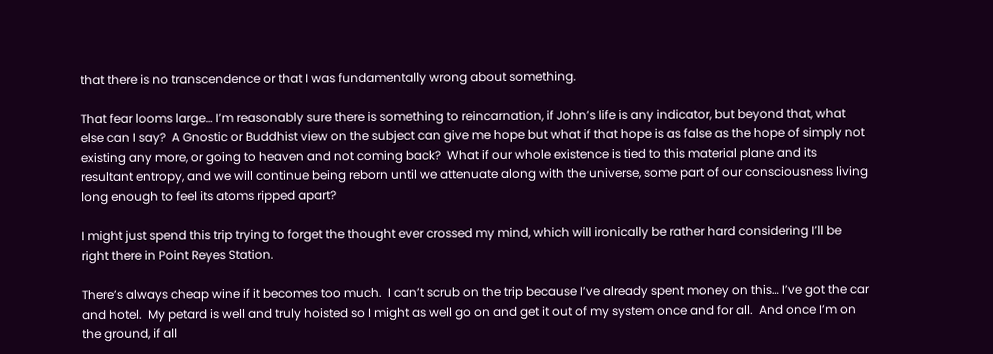that there is no transcendence or that I was fundamentally wrong about something.

That fear looms large… I’m reasonably sure there is something to reincarnation, if John’s life is any indicator, but beyond that, what else can I say?  A Gnostic or Buddhist view on the subject can give me hope but what if that hope is as false as the hope of simply not existing any more, or going to heaven and not coming back?  What if our whole existence is tied to this material plane and its resultant entropy, and we will continue being reborn until we attenuate along with the universe, some part of our consciousness living long enough to feel its atoms ripped apart?

I might just spend this trip trying to forget the thought ever crossed my mind, which will ironically be rather hard considering I’ll be right there in Point Reyes Station.

There’s always cheap wine if it becomes too much.  I can’t scrub on the trip because I’ve already spent money on this… I’ve got the car and hotel.  My petard is well and truly hoisted so I might as well go on and get it out of my system once and for all.  And once I’m on the ground, if all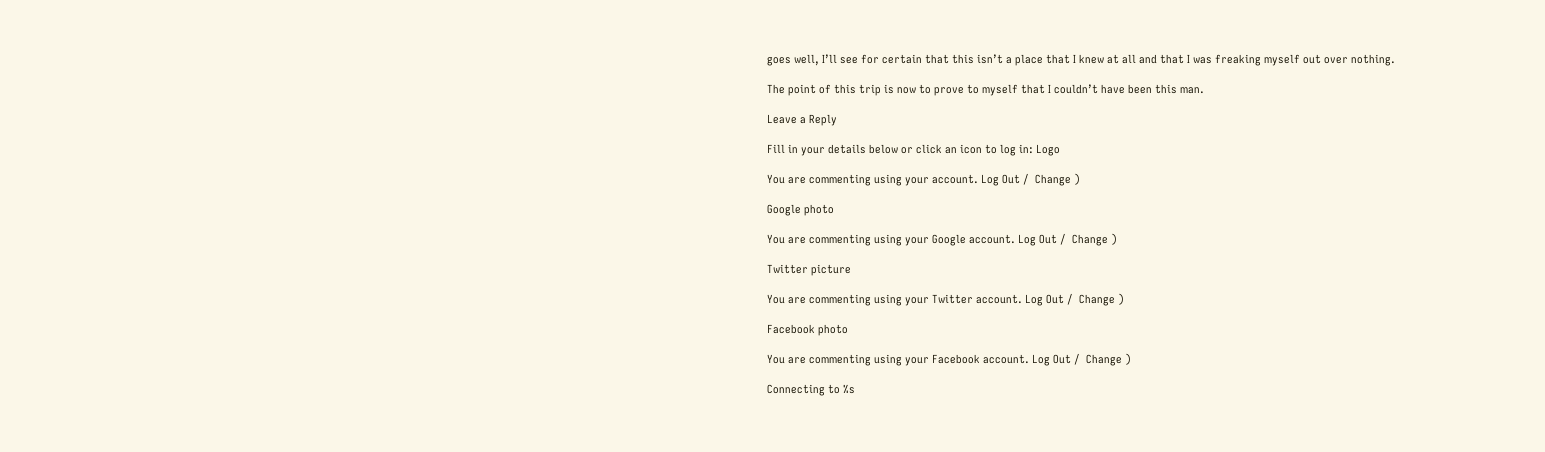goes well, I’ll see for certain that this isn’t a place that I knew at all and that I was freaking myself out over nothing.

The point of this trip is now to prove to myself that I couldn’t have been this man.

Leave a Reply

Fill in your details below or click an icon to log in: Logo

You are commenting using your account. Log Out /  Change )

Google photo

You are commenting using your Google account. Log Out /  Change )

Twitter picture

You are commenting using your Twitter account. Log Out /  Change )

Facebook photo

You are commenting using your Facebook account. Log Out /  Change )

Connecting to %s